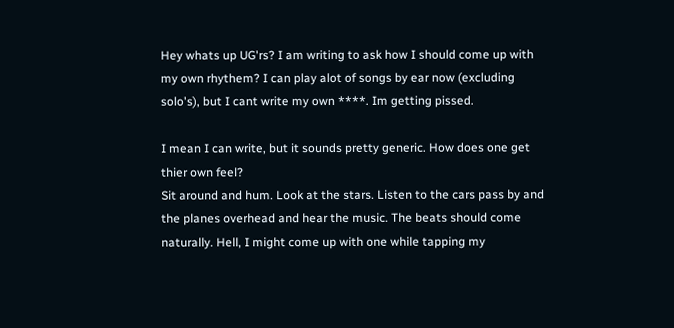Hey whats up UG'rs? I am writing to ask how I should come up with my own rhythem? I can play alot of songs by ear now (excluding solo's), but I cant write my own ****. Im getting pissed.

I mean I can write, but it sounds pretty generic. How does one get thier own feel?
Sit around and hum. Look at the stars. Listen to the cars pass by and the planes overhead and hear the music. The beats should come naturally. Hell, I might come up with one while tapping my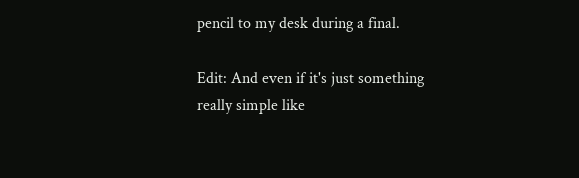pencil to my desk during a final.

Edit: And even if it's just something really simple like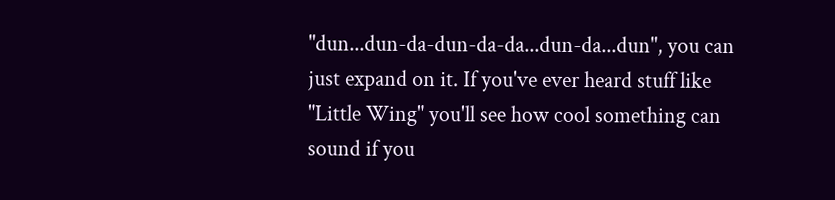"dun...dun-da-dun-da-da...dun-da...dun", you can just expand on it. If you've ever heard stuff like "Little Wing" you'll see how cool something can sound if you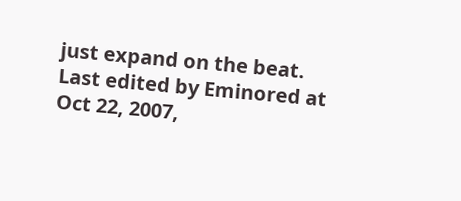just expand on the beat.
Last edited by Eminored at Oct 22, 2007,